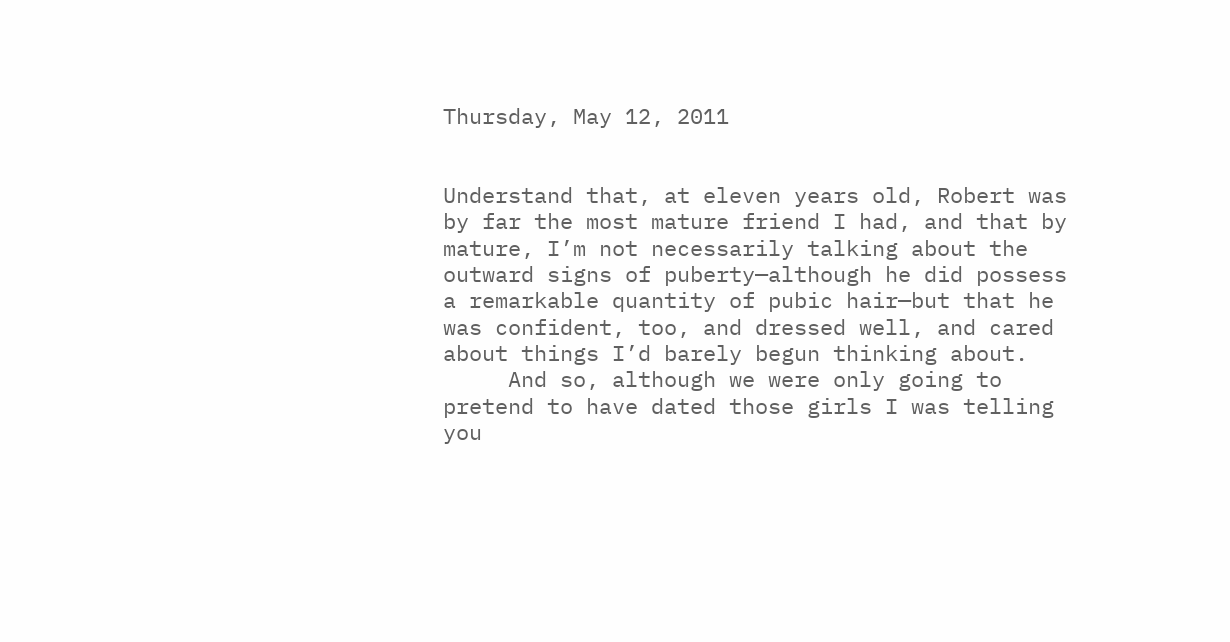Thursday, May 12, 2011


Understand that, at eleven years old, Robert was by far the most mature friend I had, and that by mature, I’m not necessarily talking about the outward signs of puberty—although he did possess a remarkable quantity of pubic hair—but that he was confident, too, and dressed well, and cared about things I’d barely begun thinking about.
     And so, although we were only going to pretend to have dated those girls I was telling you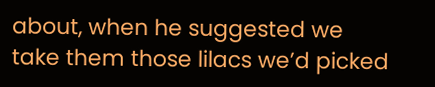about, when he suggested we take them those lilacs we’d picked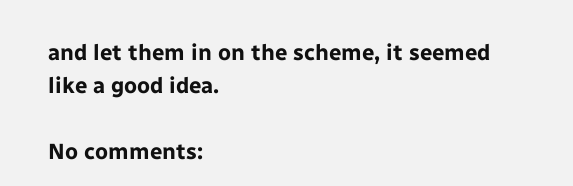and let them in on the scheme, it seemed like a good idea.

No comments: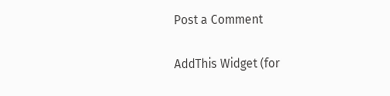Post a Comment

AddThis Widget (for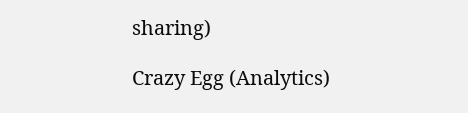sharing)

Crazy Egg (Analytics)